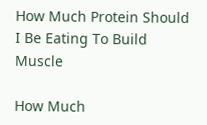How Much Protein Should I Be Eating To Build Muscle

How Much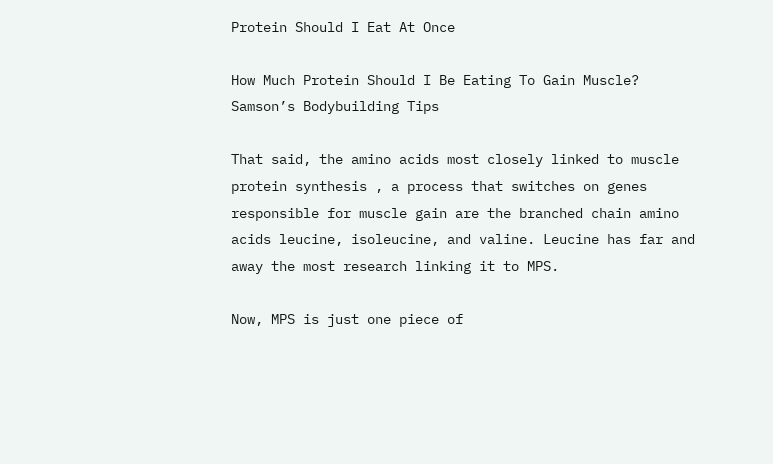Protein Should I Eat At Once

How Much Protein Should I Be Eating To Gain Muscle? Samson’s Bodybuilding Tips

That said, the amino acids most closely linked to muscle protein synthesis , a process that switches on genes responsible for muscle gain are the branched chain amino acids leucine, isoleucine, and valine. Leucine has far and away the most research linking it to MPS.

Now, MPS is just one piece of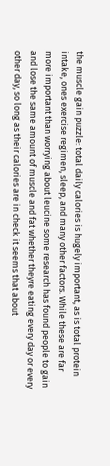the muscle gain puzzle: total daily calories is hugely important, as is total protein intake, ones exercise regimen, sleep, and many other factors. While these are far more important than worrying about leucine some research has found people to gain and lose the same amount of muscle and fat whether theyre eating every day or every other day, so long as their calories are in check it seems that about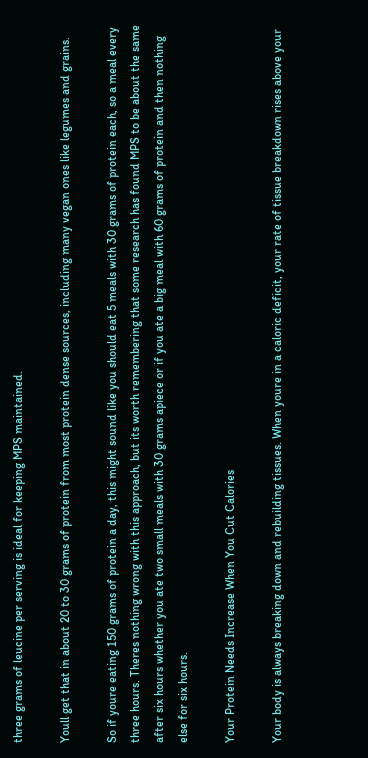three grams of leucine per serving is ideal for keeping MPS maintained.

Youll get that in about 20 to 30 grams of protein from most protein dense sources, including many vegan ones like legumes and grains.

So if youre eating 150 grams of protein a day, this might sound like you should eat 5 meals with 30 grams of protein each, so a meal every three hours. Theres nothing wrong with this approach, but its worth remembering that some research has found MPS to be about the same after six hours whether you ate two small meals with 30 grams apiece or if you ate a big meal with 60 grams of protein and then nothing else for six hours.

Your Protein Needs Increase When You Cut Calories

Your body is always breaking down and rebuilding tissues. When youre in a caloric deficit, your rate of tissue breakdown rises above your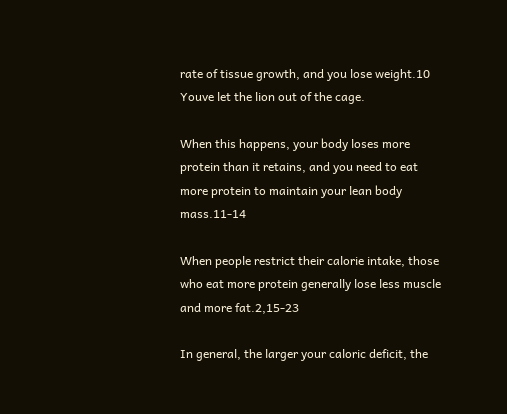rate of tissue growth, and you lose weight.10 Youve let the lion out of the cage.

When this happens, your body loses more protein than it retains, and you need to eat more protein to maintain your lean body mass.11-14

When people restrict their calorie intake, those who eat more protein generally lose less muscle and more fat.2,15-23

In general, the larger your caloric deficit, the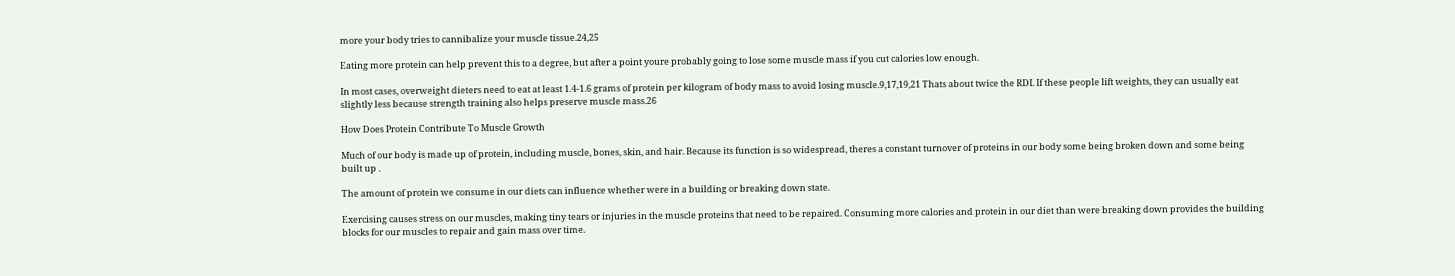more your body tries to cannibalize your muscle tissue.24,25

Eating more protein can help prevent this to a degree, but after a point youre probably going to lose some muscle mass if you cut calories low enough.

In most cases, overweight dieters need to eat at least 1.4-1.6 grams of protein per kilogram of body mass to avoid losing muscle.9,17,19,21 Thats about twice the RDI. If these people lift weights, they can usually eat slightly less because strength training also helps preserve muscle mass.26

How Does Protein Contribute To Muscle Growth

Much of our body is made up of protein, including muscle, bones, skin, and hair. Because its function is so widespread, theres a constant turnover of proteins in our body some being broken down and some being built up .

The amount of protein we consume in our diets can influence whether were in a building or breaking down state.

Exercising causes stress on our muscles, making tiny tears or injuries in the muscle proteins that need to be repaired. Consuming more calories and protein in our diet than were breaking down provides the building blocks for our muscles to repair and gain mass over time.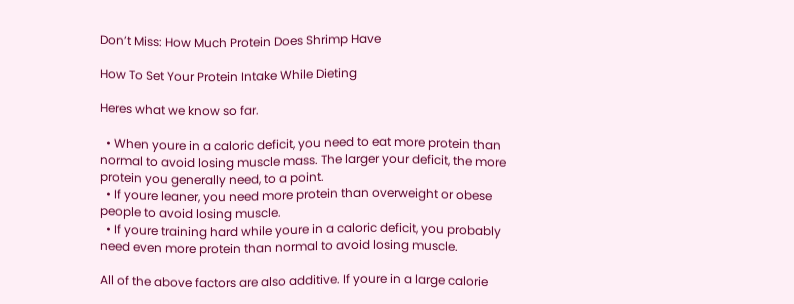Don’t Miss: How Much Protein Does Shrimp Have

How To Set Your Protein Intake While Dieting

Heres what we know so far.

  • When youre in a caloric deficit, you need to eat more protein than normal to avoid losing muscle mass. The larger your deficit, the more protein you generally need, to a point.
  • If youre leaner, you need more protein than overweight or obese people to avoid losing muscle.
  • If youre training hard while youre in a caloric deficit, you probably need even more protein than normal to avoid losing muscle.

All of the above factors are also additive. If youre in a large calorie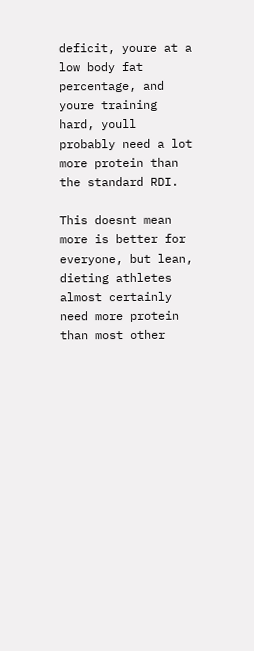deficit, youre at a low body fat percentage, and youre training hard, youll probably need a lot more protein than the standard RDI.

This doesnt mean more is better for everyone, but lean, dieting athletes almost certainly need more protein than most other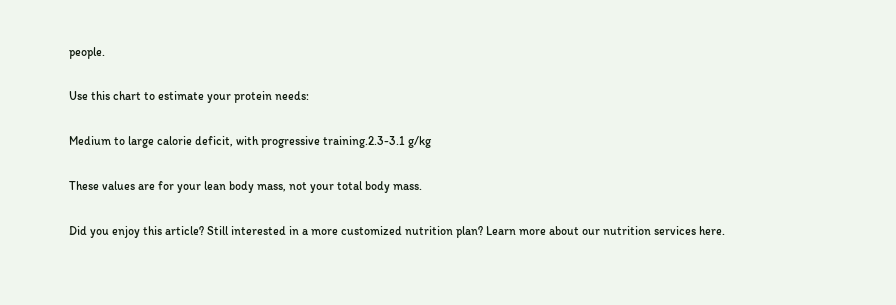people.

Use this chart to estimate your protein needs:

Medium to large calorie deficit, with progressive training.2.3-3.1 g/kg

These values are for your lean body mass, not your total body mass.

Did you enjoy this article? Still interested in a more customized nutrition plan? Learn more about our nutrition services here.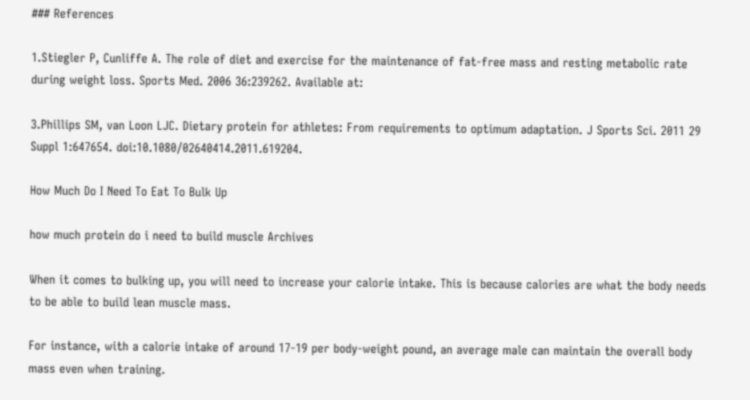### References

1.Stiegler P, Cunliffe A. The role of diet and exercise for the maintenance of fat-free mass and resting metabolic rate during weight loss. Sports Med. 2006 36:239262. Available at:

3.Phillips SM, van Loon LJC. Dietary protein for athletes: From requirements to optimum adaptation. J Sports Sci. 2011 29 Suppl 1:647654. doi:10.1080/02640414.2011.619204.

How Much Do I Need To Eat To Bulk Up

how much protein do i need to build muscle Archives

When it comes to bulking up, you will need to increase your calorie intake. This is because calories are what the body needs to be able to build lean muscle mass.

For instance, with a calorie intake of around 17-19 per body-weight pound, an average male can maintain the overall body mass even when training.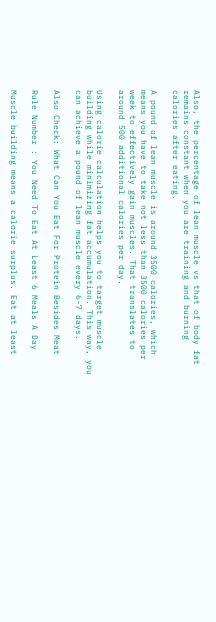Also, the percentage of lean muscle vs that of body fat remains constant when you are training and burning calories after eating.

A pound of lean muscle is around 3500 calories, which means you have to take not less than 3500 calories per week to effectively gain muscles. That translates to around 500 additional calories per day.

Using calorie calculation helps you to target muscle building while minimizing fat accumulation. This way, you can achieve a pound of lean muscle every 6-7 days.

Also Check: What Can You Eat For Protein Besides Meat

Rule Number : You Need To Eat At Least 6 Meals A Day

Muscle building means a calorie surplus. Eat at least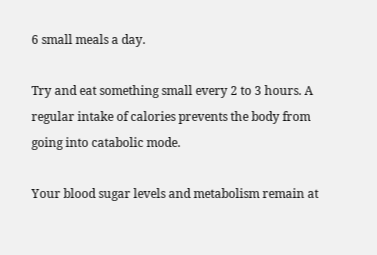6 small meals a day.

Try and eat something small every 2 to 3 hours. A regular intake of calories prevents the body from going into catabolic mode.

Your blood sugar levels and metabolism remain at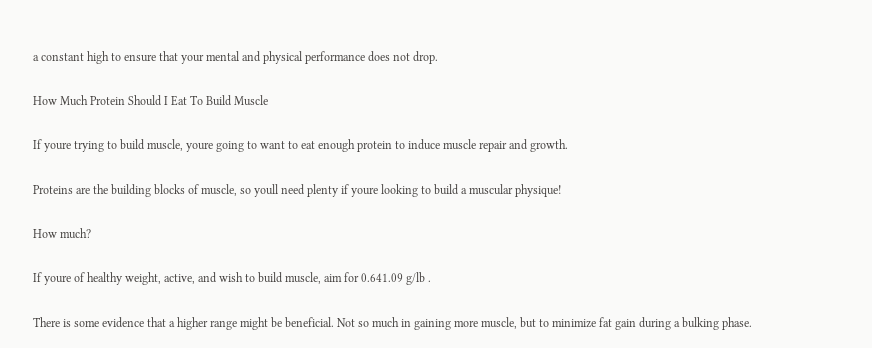a constant high to ensure that your mental and physical performance does not drop.

How Much Protein Should I Eat To Build Muscle

If youre trying to build muscle, youre going to want to eat enough protein to induce muscle repair and growth.

Proteins are the building blocks of muscle, so youll need plenty if youre looking to build a muscular physique!

How much?

If youre of healthy weight, active, and wish to build muscle, aim for 0.641.09 g/lb .

There is some evidence that a higher range might be beneficial. Not so much in gaining more muscle, but to minimize fat gain during a bulking phase.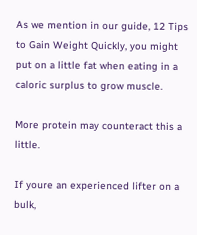As we mention in our guide, 12 Tips to Gain Weight Quickly, you might put on a little fat when eating in a caloric surplus to grow muscle.

More protein may counteract this a little.

If youre an experienced lifter on a bulk,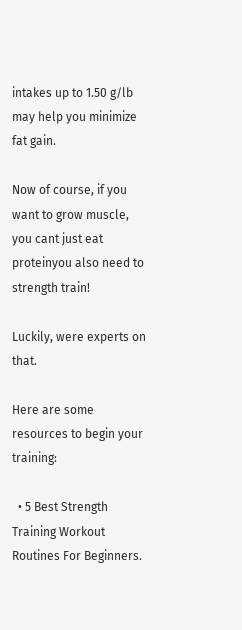intakes up to 1.50 g/lb may help you minimize fat gain.

Now of course, if you want to grow muscle, you cant just eat proteinyou also need to strength train!

Luckily, were experts on that.

Here are some resources to begin your training:

  • 5 Best Strength Training Workout Routines For Beginners.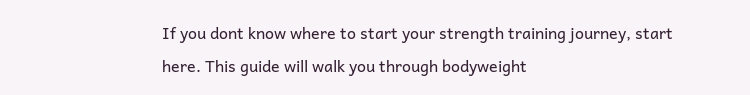If you dont know where to start your strength training journey, start here. This guide will walk you through bodyweight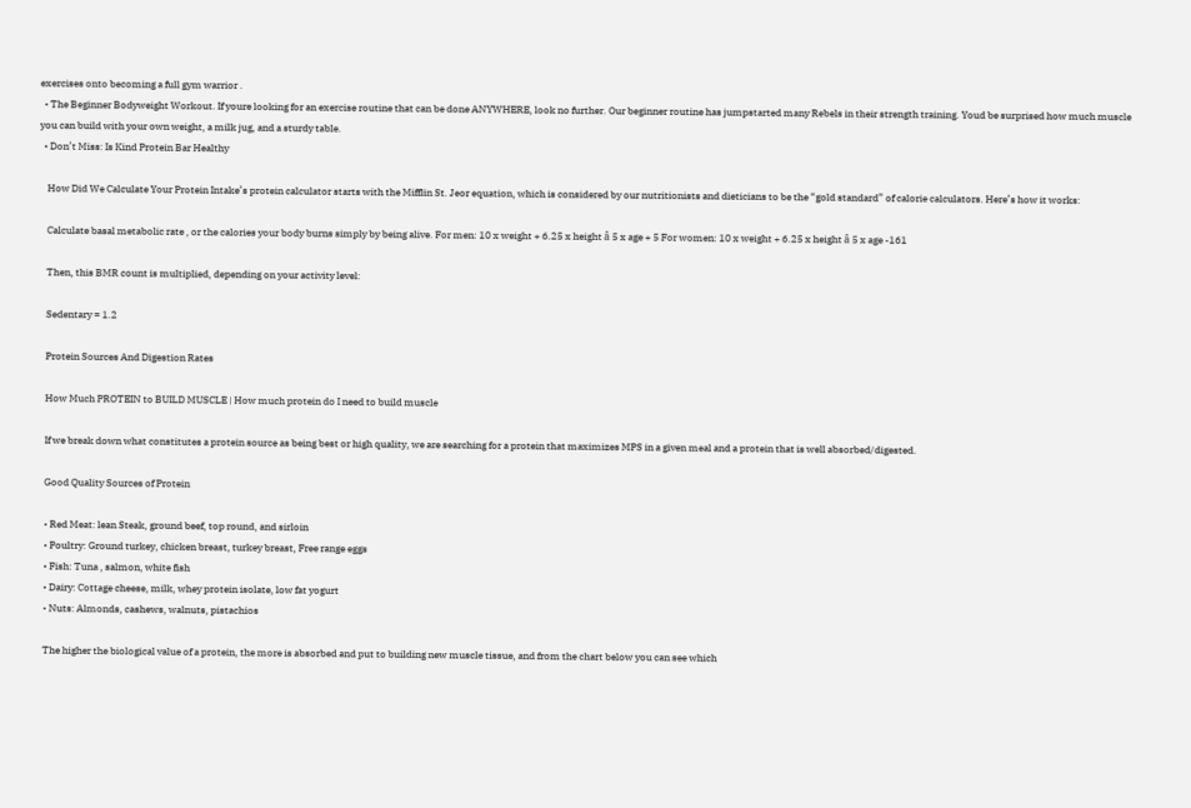exercises onto becoming a full gym warrior .
  • The Beginner Bodyweight Workout. If youre looking for an exercise routine that can be done ANYWHERE, look no further. Our beginner routine has jumpstarted many Rebels in their strength training. Youd be surprised how much muscle you can build with your own weight, a milk jug, and a sturdy table.
  • Don’t Miss: Is Kind Protein Bar Healthy

    How Did We Calculate Your Protein Intake’s protein calculator starts with the Mifflin St. Jeor equation, which is considered by our nutritionists and dieticians to be the “gold standard” of calorie calculators. Here’s how it works:

    Calculate basal metabolic rate , or the calories your body burns simply by being alive. For men: 10 x weight + 6.25 x height â 5 x age + 5 For women: 10 x weight + 6.25 x height â 5 x age -161

    Then, this BMR count is multiplied, depending on your activity level:

    Sedentary = 1.2

    Protein Sources And Digestion Rates

    How Much PROTEIN to BUILD MUSCLE | How much protein do I need to build muscle

    If we break down what constitutes a protein source as being best or high quality, we are searching for a protein that maximizes MPS in a given meal and a protein that is well absorbed/digested.

    Good Quality Sources of Protein

    • Red Meat: lean Steak, ground beef, top round, and sirloin
    • Poultry: Ground turkey, chicken breast, turkey breast, Free range eggs
    • Fish: Tuna , salmon, white fish
    • Dairy: Cottage cheese, milk, whey protein isolate, low fat yogurt
    • Nuts: Almonds, cashews, walnuts, pistachios

    The higher the biological value of a protein, the more is absorbed and put to building new muscle tissue, and from the chart below you can see which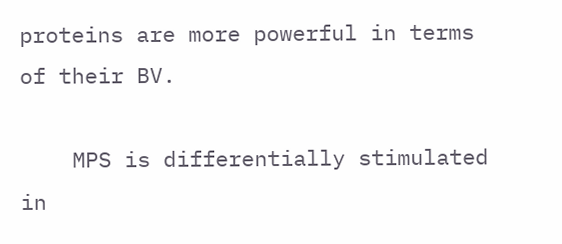proteins are more powerful in terms of their BV.

    MPS is differentially stimulated in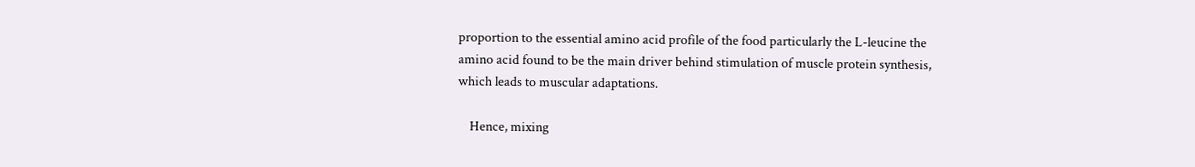proportion to the essential amino acid profile of the food particularly the L-leucine the amino acid found to be the main driver behind stimulation of muscle protein synthesis, which leads to muscular adaptations.

    Hence, mixing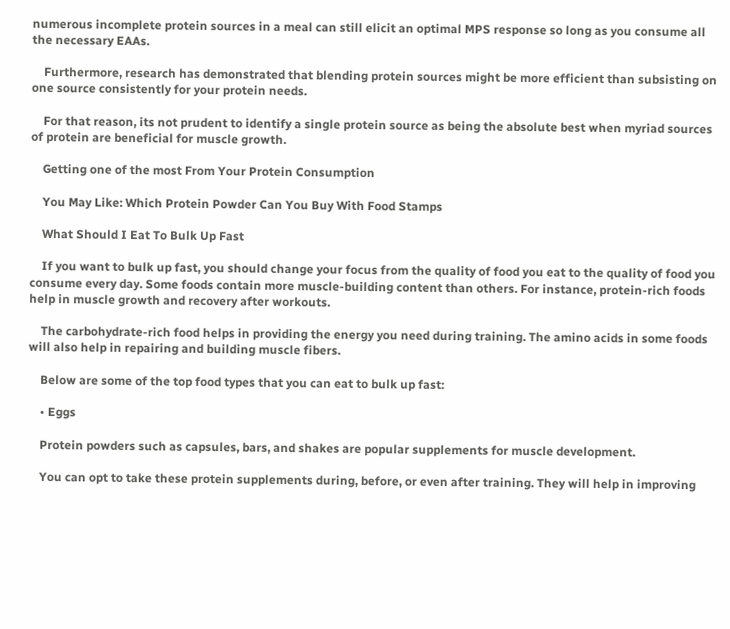numerous incomplete protein sources in a meal can still elicit an optimal MPS response so long as you consume all the necessary EAAs.

    Furthermore, research has demonstrated that blending protein sources might be more efficient than subsisting on one source consistently for your protein needs.

    For that reason, its not prudent to identify a single protein source as being the absolute best when myriad sources of protein are beneficial for muscle growth.

    Getting one of the most From Your Protein Consumption

    You May Like: Which Protein Powder Can You Buy With Food Stamps

    What Should I Eat To Bulk Up Fast

    If you want to bulk up fast, you should change your focus from the quality of food you eat to the quality of food you consume every day. Some foods contain more muscle-building content than others. For instance, protein-rich foods help in muscle growth and recovery after workouts.

    The carbohydrate-rich food helps in providing the energy you need during training. The amino acids in some foods will also help in repairing and building muscle fibers.

    Below are some of the top food types that you can eat to bulk up fast:

    • Eggs

    Protein powders such as capsules, bars, and shakes are popular supplements for muscle development.

    You can opt to take these protein supplements during, before, or even after training. They will help in improving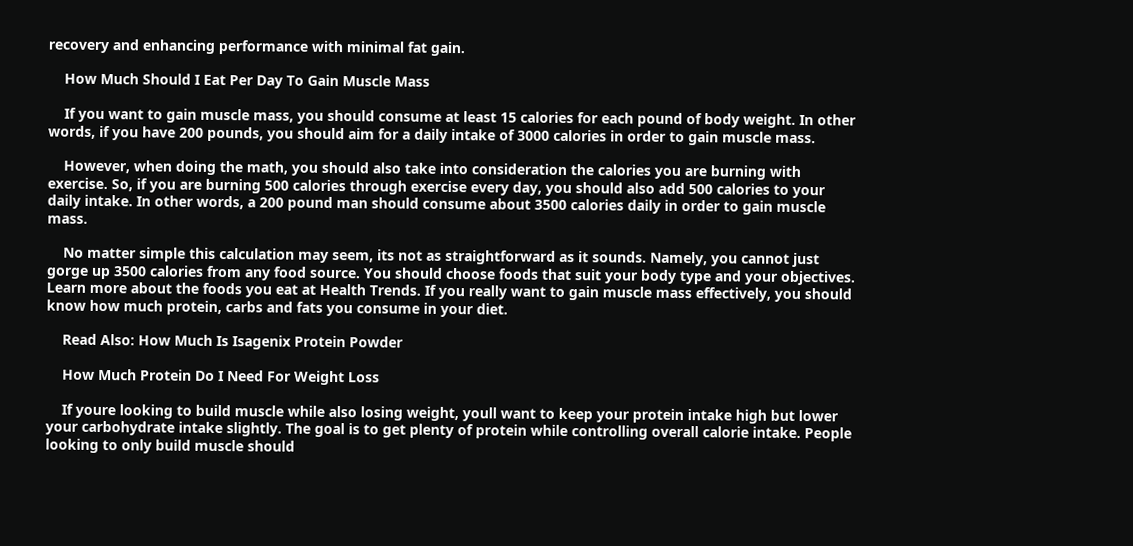recovery and enhancing performance with minimal fat gain.

    How Much Should I Eat Per Day To Gain Muscle Mass

    If you want to gain muscle mass, you should consume at least 15 calories for each pound of body weight. In other words, if you have 200 pounds, you should aim for a daily intake of 3000 calories in order to gain muscle mass.

    However, when doing the math, you should also take into consideration the calories you are burning with exercise. So, if you are burning 500 calories through exercise every day, you should also add 500 calories to your daily intake. In other words, a 200 pound man should consume about 3500 calories daily in order to gain muscle mass.

    No matter simple this calculation may seem, its not as straightforward as it sounds. Namely, you cannot just gorge up 3500 calories from any food source. You should choose foods that suit your body type and your objectives. Learn more about the foods you eat at Health Trends. If you really want to gain muscle mass effectively, you should know how much protein, carbs and fats you consume in your diet.

    Read Also: How Much Is Isagenix Protein Powder

    How Much Protein Do I Need For Weight Loss

    If youre looking to build muscle while also losing weight, youll want to keep your protein intake high but lower your carbohydrate intake slightly. The goal is to get plenty of protein while controlling overall calorie intake. People looking to only build muscle should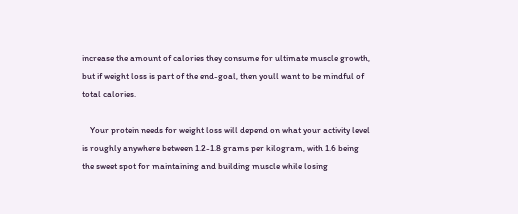increase the amount of calories they consume for ultimate muscle growth, but if weight loss is part of the end-goal, then youll want to be mindful of total calories.

    Your protein needs for weight loss will depend on what your activity level is roughly anywhere between 1.2-1.8 grams per kilogram, with 1.6 being the sweet spot for maintaining and building muscle while losing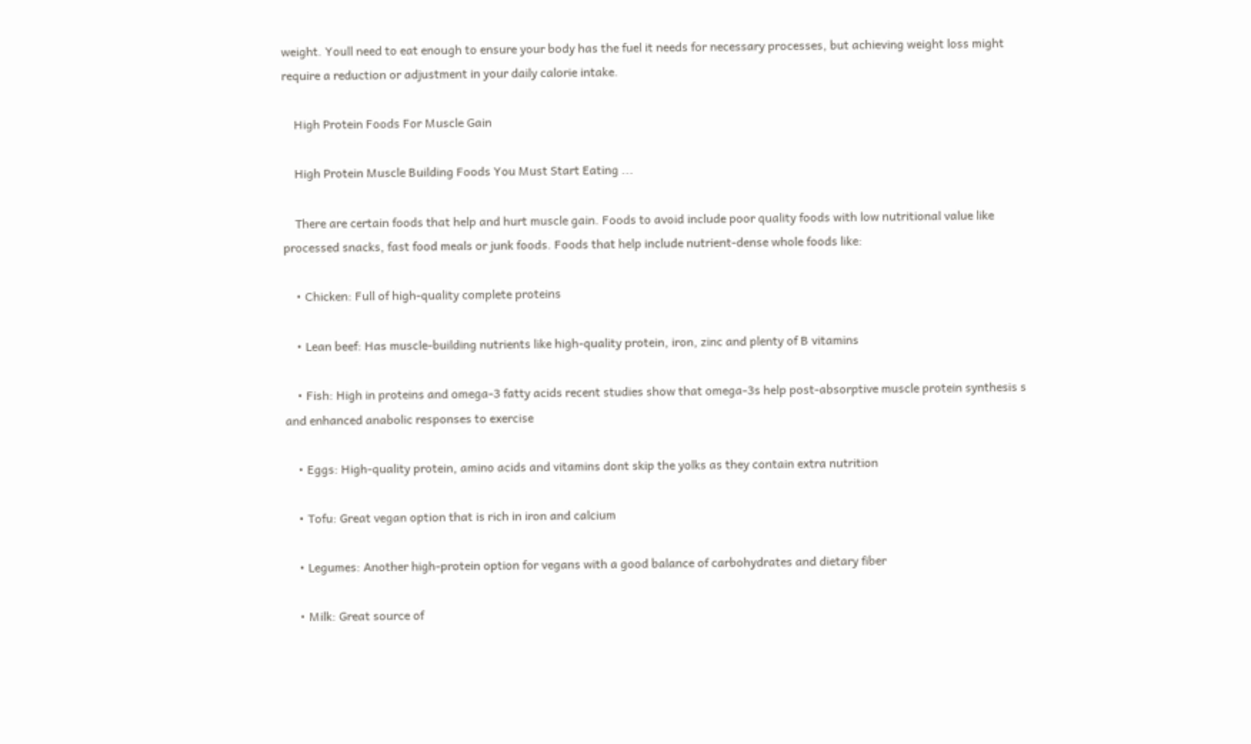weight. Youll need to eat enough to ensure your body has the fuel it needs for necessary processes, but achieving weight loss might require a reduction or adjustment in your daily calorie intake.

    High Protein Foods For Muscle Gain

    High Protein Muscle Building Foods You Must Start Eating ...

    There are certain foods that help and hurt muscle gain. Foods to avoid include poor quality foods with low nutritional value like processed snacks, fast food meals or junk foods. Foods that help include nutrient-dense whole foods like:

    • Chicken: Full of high-quality complete proteins

    • Lean beef: Has muscle-building nutrients like high-quality protein, iron, zinc and plenty of B vitamins

    • Fish: High in proteins and omega-3 fatty acids recent studies show that omega-3s help post-absorptive muscle protein synthesis s and enhanced anabolic responses to exercise

    • Eggs: High-quality protein, amino acids and vitamins dont skip the yolks as they contain extra nutrition

    • Tofu: Great vegan option that is rich in iron and calcium

    • Legumes: Another high-protein option for vegans with a good balance of carbohydrates and dietary fiber

    • Milk: Great source of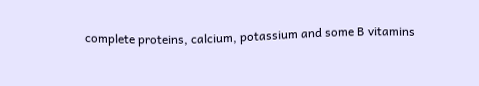complete proteins, calcium, potassium and some B vitamins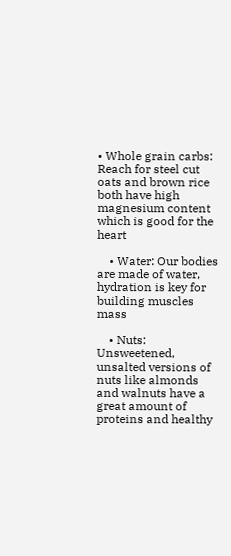• Whole grain carbs: Reach for steel cut oats and brown rice both have high magnesium content which is good for the heart

    • Water: Our bodies are made of water, hydration is key for building muscles mass

    • Nuts: Unsweetened, unsalted versions of nuts like almonds and walnuts have a great amount of proteins and healthy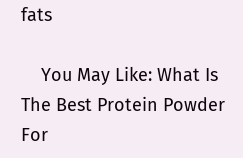fats

    You May Like: What Is The Best Protein Powder For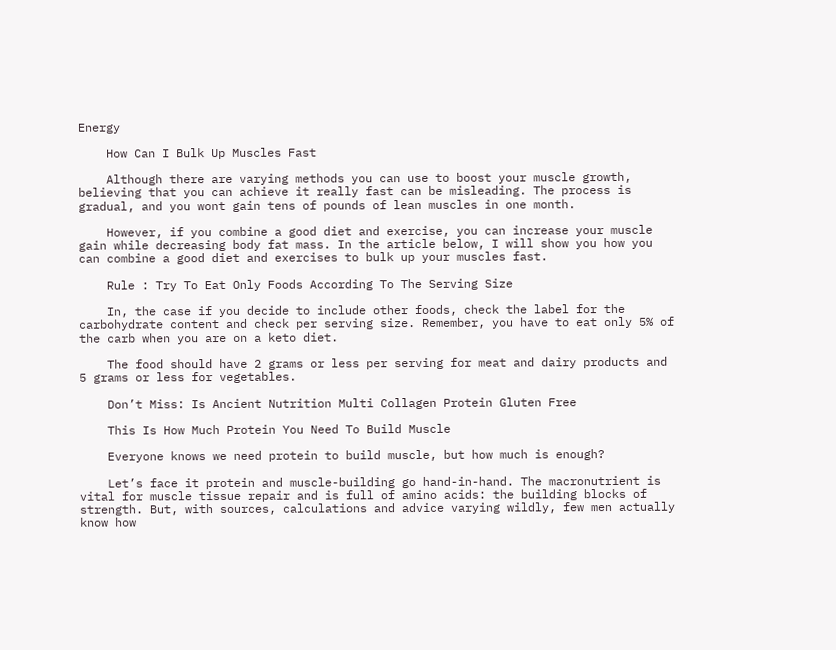Energy

    How Can I Bulk Up Muscles Fast

    Although there are varying methods you can use to boost your muscle growth, believing that you can achieve it really fast can be misleading. The process is gradual, and you wont gain tens of pounds of lean muscles in one month.

    However, if you combine a good diet and exercise, you can increase your muscle gain while decreasing body fat mass. In the article below, I will show you how you can combine a good diet and exercises to bulk up your muscles fast.

    Rule : Try To Eat Only Foods According To The Serving Size

    In, the case if you decide to include other foods, check the label for the carbohydrate content and check per serving size. Remember, you have to eat only 5% of the carb when you are on a keto diet.

    The food should have 2 grams or less per serving for meat and dairy products and 5 grams or less for vegetables.

    Don’t Miss: Is Ancient Nutrition Multi Collagen Protein Gluten Free

    This Is How Much Protein You Need To Build Muscle

    Everyone knows we need protein to build muscle, but how much is enough?

    Let’s face it protein and muscle-building go hand-in-hand. The macronutrient is vital for muscle tissue repair and is full of amino acids: the building blocks of strength. But, with sources, calculations and advice varying wildly, few men actually know how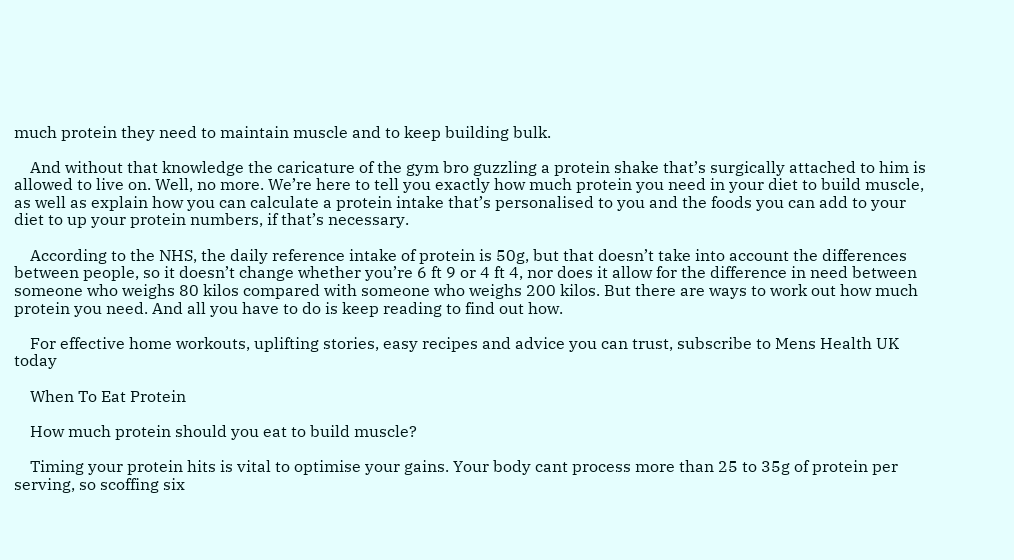much protein they need to maintain muscle and to keep building bulk.

    And without that knowledge the caricature of the gym bro guzzling a protein shake that’s surgically attached to him is allowed to live on. Well, no more. We’re here to tell you exactly how much protein you need in your diet to build muscle, as well as explain how you can calculate a protein intake that’s personalised to you and the foods you can add to your diet to up your protein numbers, if that’s necessary.

    According to the NHS, the daily reference intake of protein is 50g, but that doesn’t take into account the differences between people, so it doesn’t change whether you’re 6 ft 9 or 4 ft 4, nor does it allow for the difference in need between someone who weighs 80 kilos compared with someone who weighs 200 kilos. But there are ways to work out how much protein you need. And all you have to do is keep reading to find out how.

    For effective home workouts, uplifting stories, easy recipes and advice you can trust, subscribe to Mens Health UK today

    When To Eat Protein

    How much protein should you eat to build muscle?

    Timing your protein hits is vital to optimise your gains. Your body cant process more than 25 to 35g of protein per serving, so scoffing six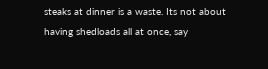steaks at dinner is a waste. Its not about having shedloads all at once, say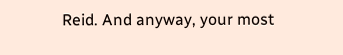Reid. And anyway, your most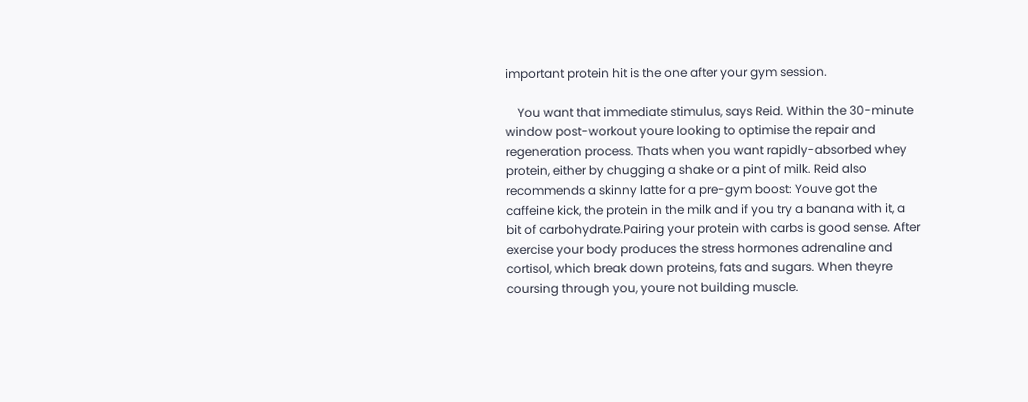important protein hit is the one after your gym session.

    You want that immediate stimulus, says Reid. Within the 30-minute window post-workout youre looking to optimise the repair and regeneration process. Thats when you want rapidly-absorbed whey protein, either by chugging a shake or a pint of milk. Reid also recommends a skinny latte for a pre-gym boost: Youve got the caffeine kick, the protein in the milk and if you try a banana with it, a bit of carbohydrate.Pairing your protein with carbs is good sense. After exercise your body produces the stress hormones adrenaline and cortisol, which break down proteins, fats and sugars. When theyre coursing through you, youre not building muscle.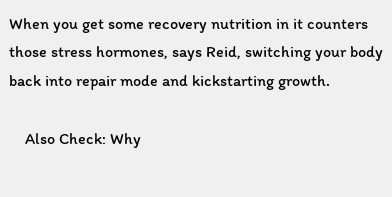When you get some recovery nutrition in it counters those stress hormones, says Reid, switching your body back into repair mode and kickstarting growth.

    Also Check: Why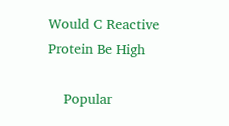Would C Reactive Protein Be High

    Popular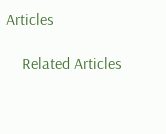Articles

    Related Articles